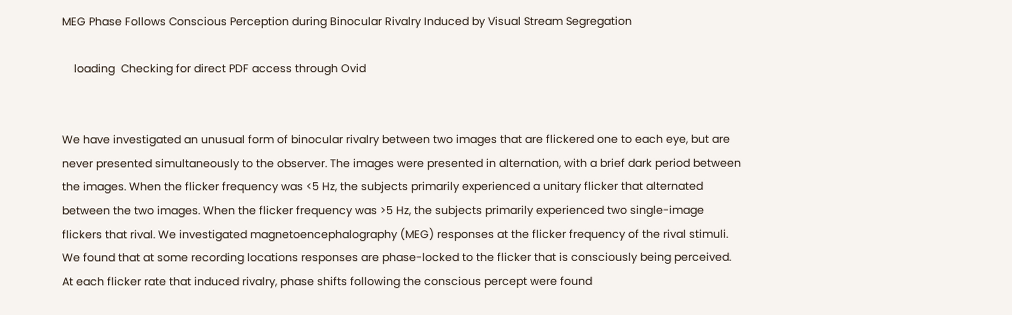MEG Phase Follows Conscious Perception during Binocular Rivalry Induced by Visual Stream Segregation

    loading  Checking for direct PDF access through Ovid


We have investigated an unusual form of binocular rivalry between two images that are flickered one to each eye, but are never presented simultaneously to the observer. The images were presented in alternation, with a brief dark period between the images. When the flicker frequency was <5 Hz, the subjects primarily experienced a unitary flicker that alternated between the two images. When the flicker frequency was >5 Hz, the subjects primarily experienced two single-image flickers that rival. We investigated magnetoencephalography (MEG) responses at the flicker frequency of the rival stimuli. We found that at some recording locations responses are phase-locked to the flicker that is consciously being perceived. At each flicker rate that induced rivalry, phase shifts following the conscious percept were found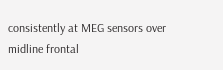consistently at MEG sensors over midline frontal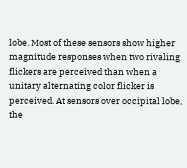lobe. Most of these sensors show higher magnitude responses when two rivaling flickers are perceived than when a unitary alternating color flicker is perceived. At sensors over occipital lobe, the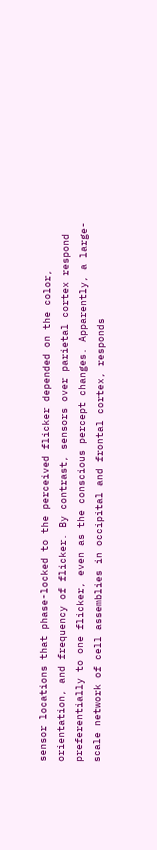sensor locations that phase-locked to the perceived flicker depended on the color, orientation, and frequency of flicker. By contrast, sensors over parietal cortex respond preferentially to one flicker, even as the conscious percept changes. Apparently, a large-scale network of cell assemblies in occipital and frontal cortex, responds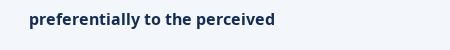preferentially to the perceived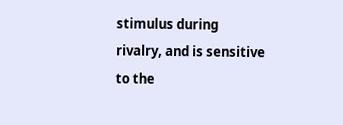stimulus during rivalry, and is sensitive to the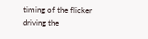timing of the flicker driving the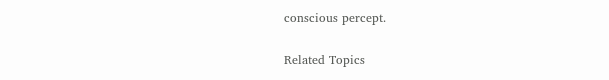conscious percept.

Related Topics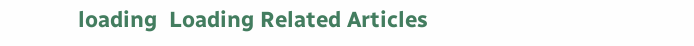loading  Loading Related Articles